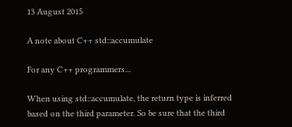13 August 2015

A note about C++ std::accumulate

For any C++ programmers...

When using std::accumulate, the return type is inferred based on the third parameter. So be sure that the third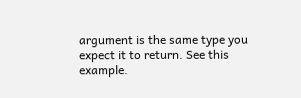argument is the same type you expect it to return. See this example.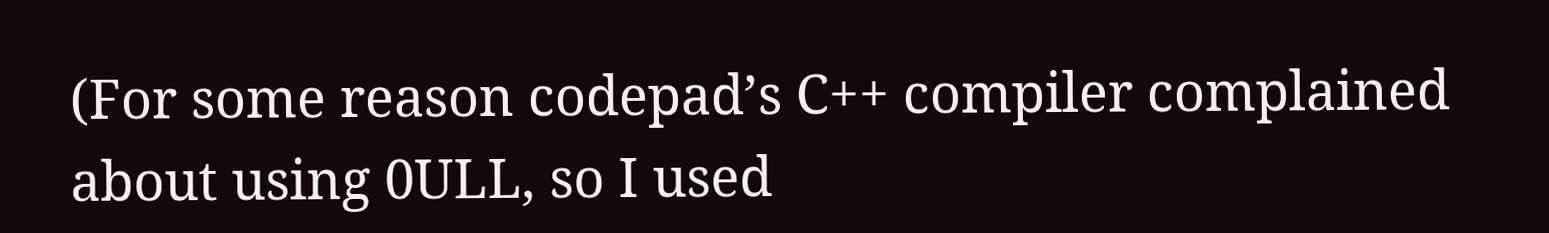(For some reason codepad’s C++ compiler complained about using 0ULL, so I used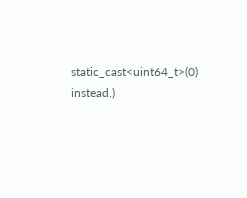static_cast<uint64_t>(0) instead.)